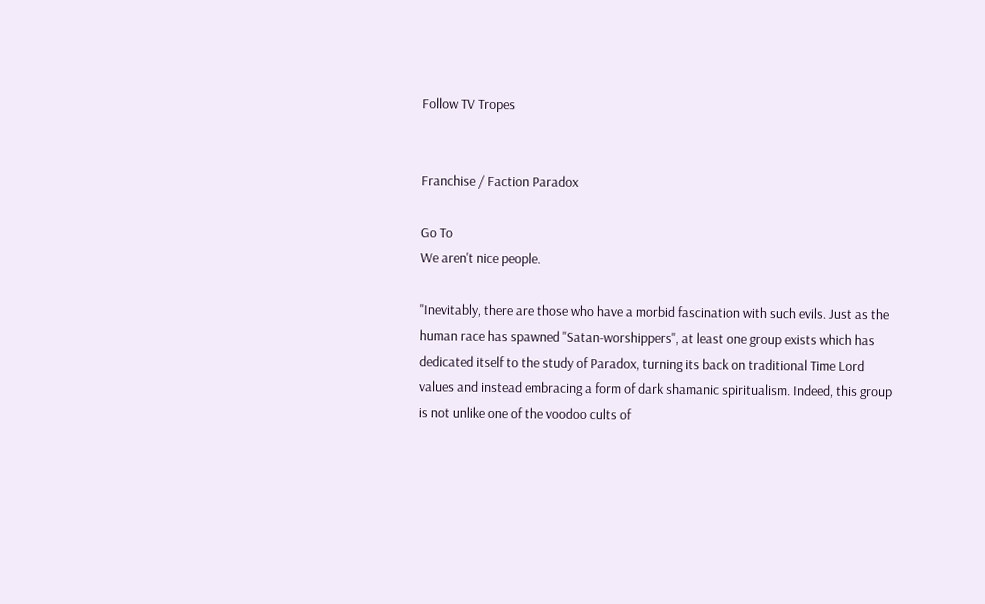Follow TV Tropes


Franchise / Faction Paradox

Go To
We aren't nice people.

"Inevitably, there are those who have a morbid fascination with such evils. Just as the human race has spawned "Satan-worshippers", at least one group exists which has dedicated itself to the study of Paradox, turning its back on traditional Time Lord values and instead embracing a form of dark shamanic spiritualism. Indeed, this group is not unlike one of the voodoo cults of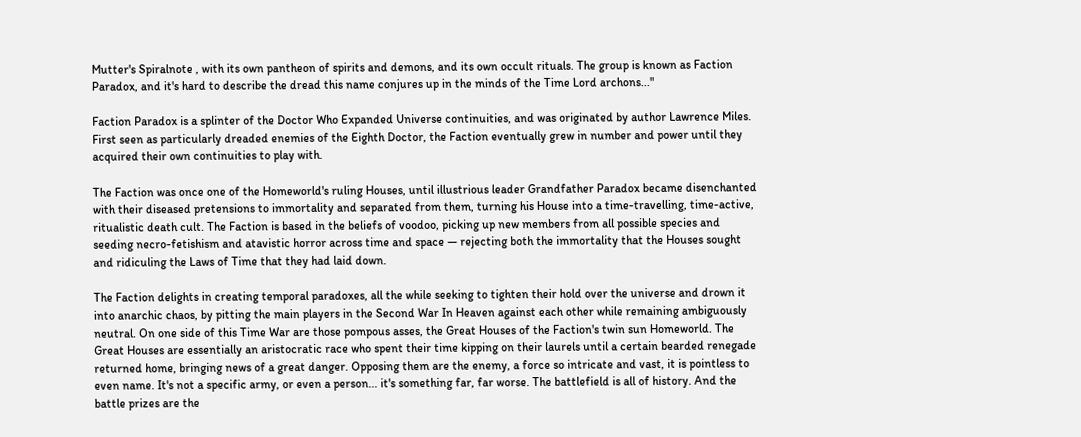Mutter's Spiralnote , with its own pantheon of spirits and demons, and its own occult rituals. The group is known as Faction Paradox, and it's hard to describe the dread this name conjures up in the minds of the Time Lord archons..."

Faction Paradox is a splinter of the Doctor Who Expanded Universe continuities, and was originated by author Lawrence Miles. First seen as particularly dreaded enemies of the Eighth Doctor, the Faction eventually grew in number and power until they acquired their own continuities to play with.

The Faction was once one of the Homeworld's ruling Houses, until illustrious leader Grandfather Paradox became disenchanted with their diseased pretensions to immortality and separated from them, turning his House into a time-travelling, time-active, ritualistic death cult. The Faction is based in the beliefs of voodoo, picking up new members from all possible species and seeding necro-fetishism and atavistic horror across time and space — rejecting both the immortality that the Houses sought and ridiculing the Laws of Time that they had laid down.

The Faction delights in creating temporal paradoxes, all the while seeking to tighten their hold over the universe and drown it into anarchic chaos, by pitting the main players in the Second War In Heaven against each other while remaining ambiguously neutral. On one side of this Time War are those pompous asses, the Great Houses of the Faction's twin sun Homeworld. The Great Houses are essentially an aristocratic race who spent their time kipping on their laurels until a certain bearded renegade returned home, bringing news of a great danger. Opposing them are the enemy, a force so intricate and vast, it is pointless to even name. It's not a specific army, or even a person... it's something far, far worse. The battlefield is all of history. And the battle prizes are the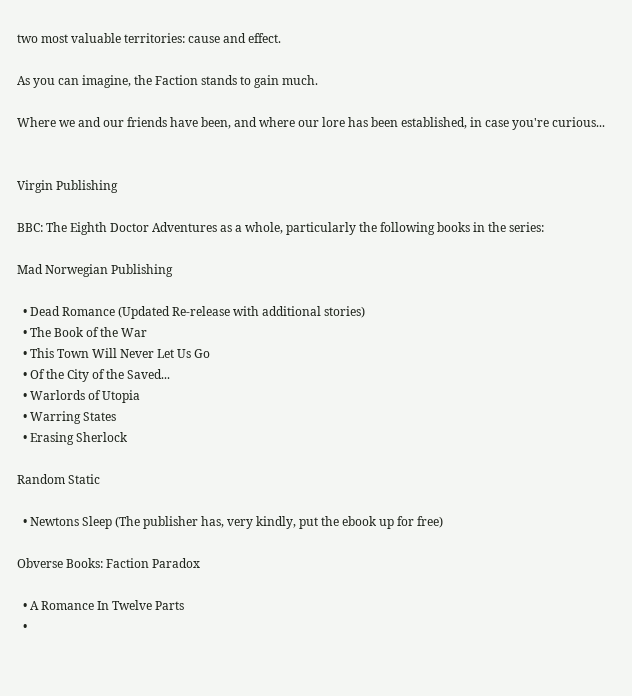two most valuable territories: cause and effect.

As you can imagine, the Faction stands to gain much.

Where we and our friends have been, and where our lore has been established, in case you're curious...


Virgin Publishing

BBC: The Eighth Doctor Adventures as a whole, particularly the following books in the series:

Mad Norwegian Publishing

  • Dead Romance (Updated Re-release with additional stories)
  • The Book of the War
  • This Town Will Never Let Us Go
  • Of the City of the Saved...
  • Warlords of Utopia
  • Warring States
  • Erasing Sherlock

Random Static

  • Newtons Sleep (The publisher has, very kindly, put the ebook up for free)

Obverse Books: Faction Paradox

  • A Romance In Twelve Parts
  •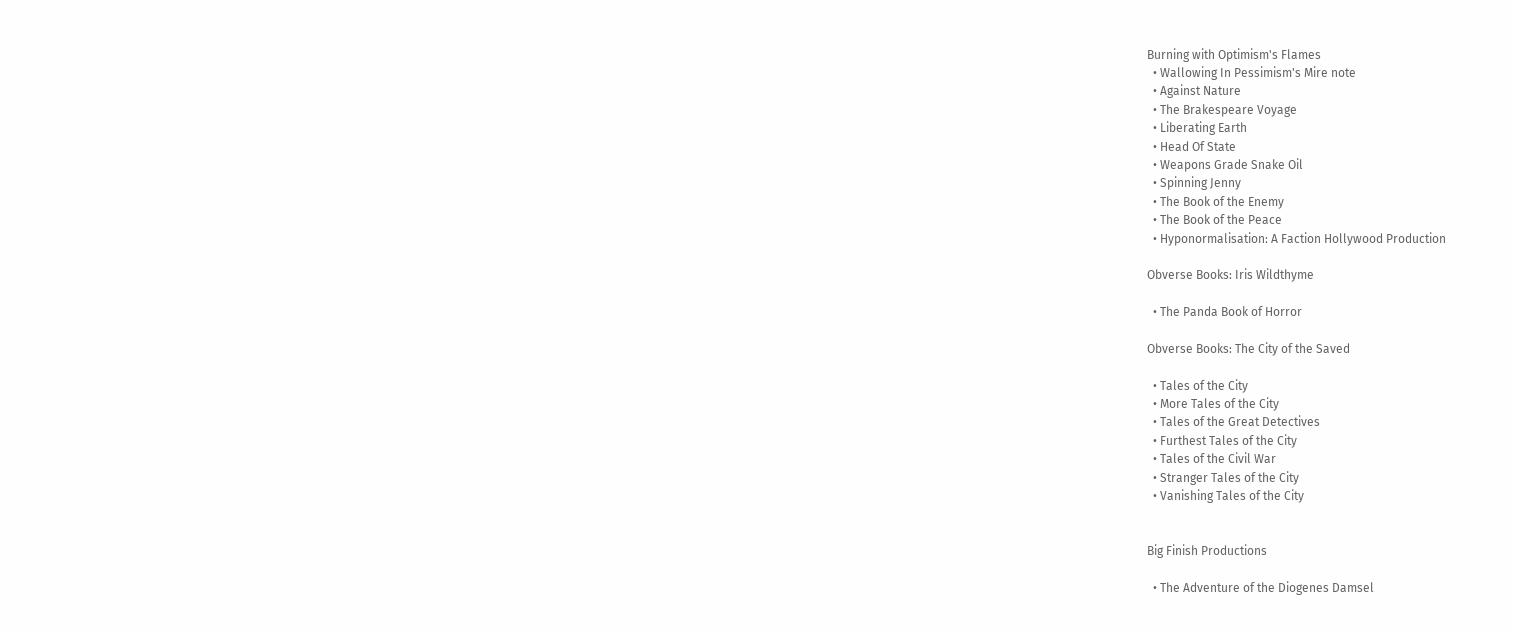Burning with Optimism's Flames
  • Wallowing In Pessimism's Mire note
  • Against Nature
  • The Brakespeare Voyage
  • Liberating Earth
  • Head Of State
  • Weapons Grade Snake Oil
  • Spinning Jenny
  • The Book of the Enemy
  • The Book of the Peace
  • Hyponormalisation: A Faction Hollywood Production

Obverse Books: Iris Wildthyme

  • The Panda Book of Horror

Obverse Books: The City of the Saved

  • Tales of the City
  • More Tales of the City
  • Tales of the Great Detectives
  • Furthest Tales of the City
  • Tales of the Civil War
  • Stranger Tales of the City
  • Vanishing Tales of the City


Big Finish Productions

  • The Adventure of the Diogenes Damsel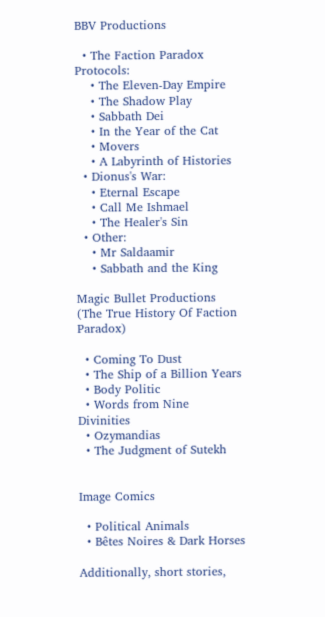BBV Productions

  • The Faction Paradox Protocols:
    • The Eleven-Day Empire
    • The Shadow Play
    • Sabbath Dei
    • In the Year of the Cat
    • Movers
    • A Labyrinth of Histories
  • Dionus's War:
    • Eternal Escape
    • Call Me Ishmael
    • The Healer's Sin
  • Other:
    • Mr Saldaamir
    • Sabbath and the King

Magic Bullet Productions (The True History Of Faction Paradox)

  • Coming To Dust
  • The Ship of a Billion Years
  • Body Politic
  • Words from Nine Divinities
  • Ozymandias
  • The Judgment of Sutekh


Image Comics

  • Political Animals
  • Bêtes Noires & Dark Horses

Additionally, short stories,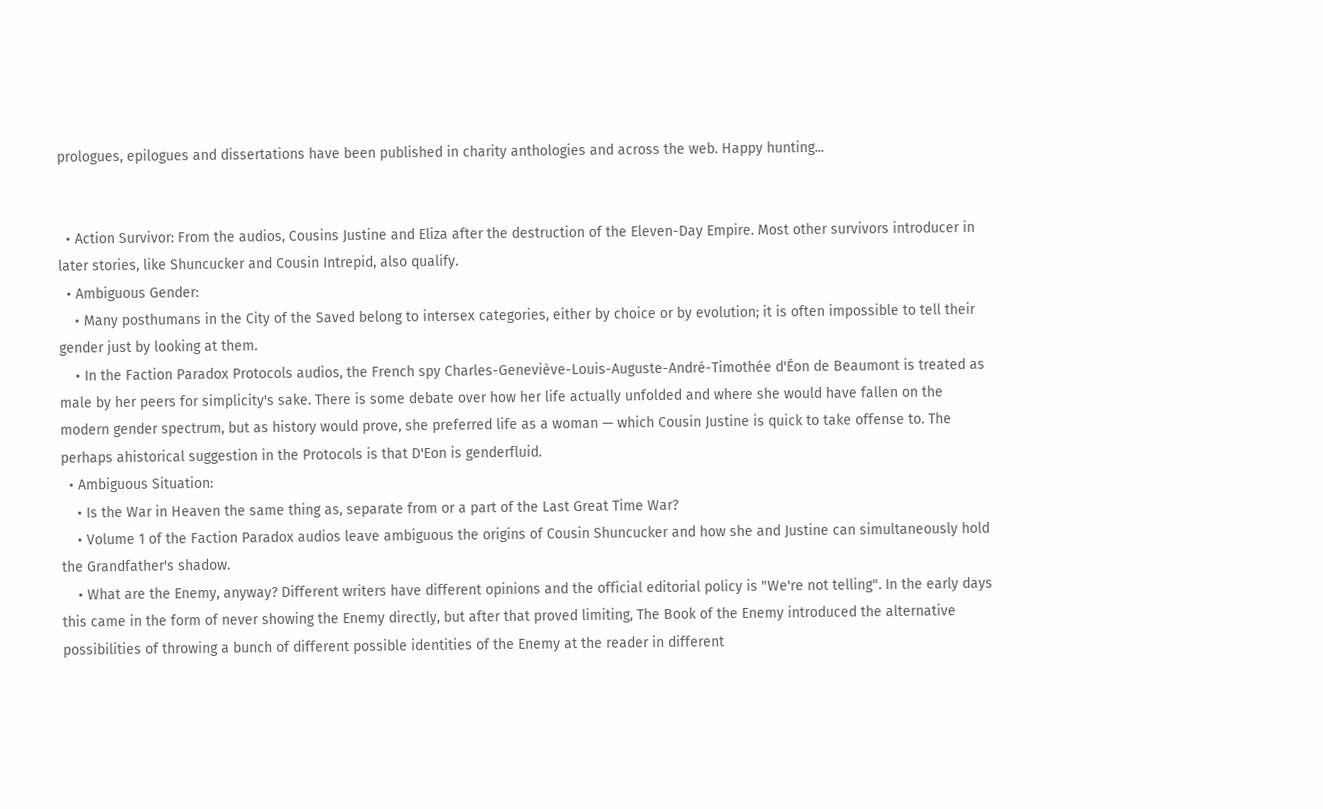prologues, epilogues and dissertations have been published in charity anthologies and across the web. Happy hunting...


  • Action Survivor: From the audios, Cousins Justine and Eliza after the destruction of the Eleven-Day Empire. Most other survivors introducer in later stories, like Shuncucker and Cousin Intrepid, also qualify.
  • Ambiguous Gender:
    • Many posthumans in the City of the Saved belong to intersex categories, either by choice or by evolution; it is often impossible to tell their gender just by looking at them.
    • In the Faction Paradox Protocols audios, the French spy Charles-Geneviève-Louis-Auguste-André-Timothée d'Éon de Beaumont is treated as male by her peers for simplicity's sake. There is some debate over how her life actually unfolded and where she would have fallen on the modern gender spectrum, but as history would prove, she preferred life as a woman — which Cousin Justine is quick to take offense to. The perhaps ahistorical suggestion in the Protocols is that D'Eon is genderfluid.
  • Ambiguous Situation:
    • Is the War in Heaven the same thing as, separate from or a part of the Last Great Time War?
    • Volume 1 of the Faction Paradox audios leave ambiguous the origins of Cousin Shuncucker and how she and Justine can simultaneously hold the Grandfather's shadow.
    • What are the Enemy, anyway? Different writers have different opinions and the official editorial policy is "We're not telling". In the early days this came in the form of never showing the Enemy directly, but after that proved limiting, The Book of the Enemy introduced the alternative possibilities of throwing a bunch of different possible identities of the Enemy at the reader in different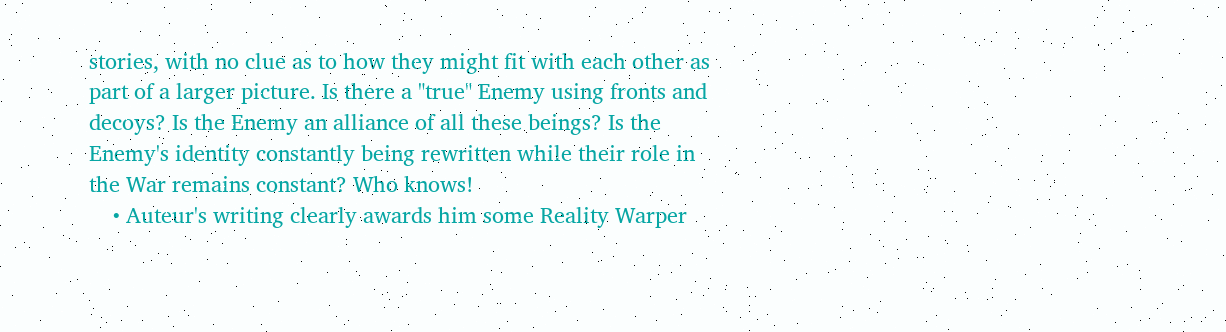stories, with no clue as to how they might fit with each other as part of a larger picture. Is there a "true" Enemy using fronts and decoys? Is the Enemy an alliance of all these beings? Is the Enemy's identity constantly being rewritten while their role in the War remains constant? Who knows!
    • Auteur's writing clearly awards him some Reality Warper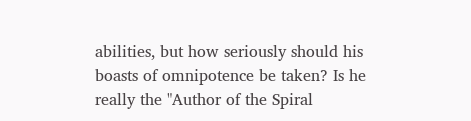abilities, but how seriously should his boasts of omnipotence be taken? Is he really the "Author of the Spiral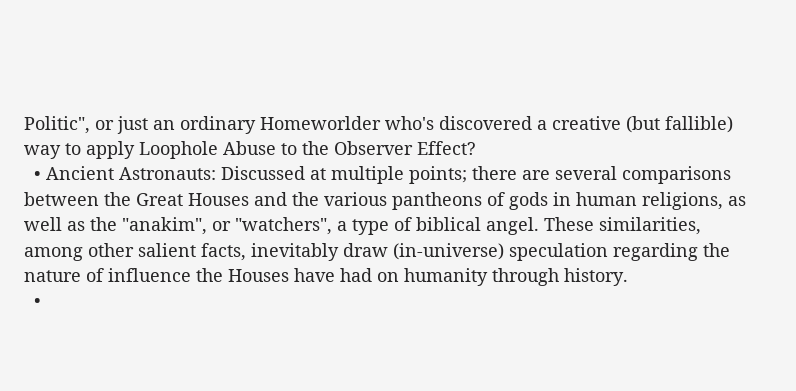Politic", or just an ordinary Homeworlder who's discovered a creative (but fallible) way to apply Loophole Abuse to the Observer Effect?
  • Ancient Astronauts: Discussed at multiple points; there are several comparisons between the Great Houses and the various pantheons of gods in human religions, as well as the "anakim", or "watchers", a type of biblical angel. These similarities, among other salient facts, inevitably draw (in-universe) speculation regarding the nature of influence the Houses have had on humanity through history.
  •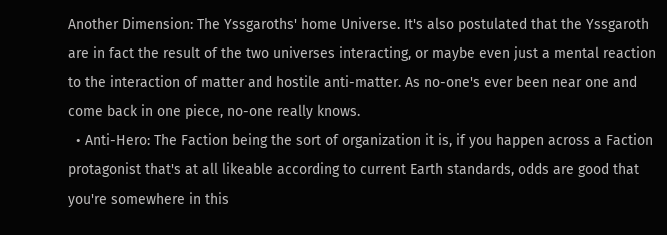Another Dimension: The Yssgaroths' home Universe. It's also postulated that the Yssgaroth are in fact the result of the two universes interacting, or maybe even just a mental reaction to the interaction of matter and hostile anti-matter. As no-one's ever been near one and come back in one piece, no-one really knows.
  • Anti-Hero: The Faction being the sort of organization it is, if you happen across a Faction protagonist that's at all likeable according to current Earth standards, odds are good that you're somewhere in this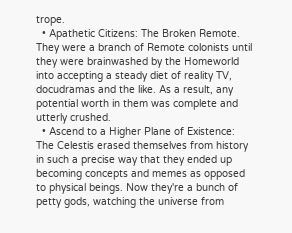trope.
  • Apathetic Citizens: The Broken Remote. They were a branch of Remote colonists until they were brainwashed by the Homeworld into accepting a steady diet of reality TV, docudramas and the like. As a result, any potential worth in them was complete and utterly crushed.
  • Ascend to a Higher Plane of Existence: The Celestis erased themselves from history in such a precise way that they ended up becoming concepts and memes as opposed to physical beings. Now they're a bunch of petty gods, watching the universe from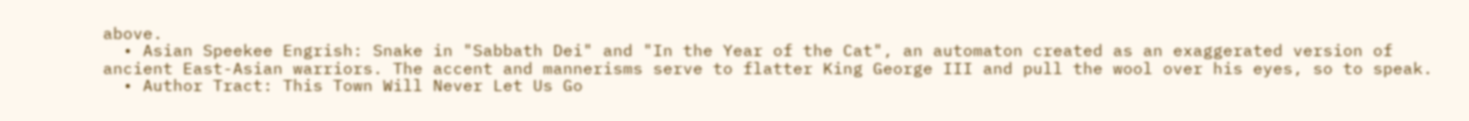above.
  • Asian Speekee Engrish: Snake in "Sabbath Dei" and "In the Year of the Cat", an automaton created as an exaggerated version of ancient East-Asian warriors. The accent and mannerisms serve to flatter King George III and pull the wool over his eyes, so to speak.
  • Author Tract: This Town Will Never Let Us Go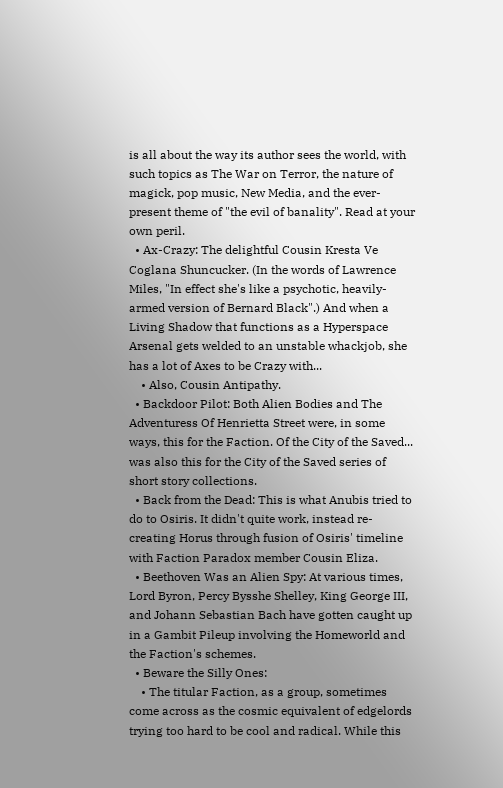is all about the way its author sees the world, with such topics as The War on Terror, the nature of magick, pop music, New Media, and the ever-present theme of "the evil of banality". Read at your own peril.
  • Ax-Crazy: The delightful Cousin Kresta Ve Coglana Shuncucker. (In the words of Lawrence Miles, "In effect she's like a psychotic, heavily-armed version of Bernard Black".) And when a Living Shadow that functions as a Hyperspace Arsenal gets welded to an unstable whackjob, she has a lot of Axes to be Crazy with...
    • Also, Cousin Antipathy.
  • Backdoor Pilot: Both Alien Bodies and The Adventuress Of Henrietta Street were, in some ways, this for the Faction. Of the City of the Saved... was also this for the City of the Saved series of short story collections.
  • Back from the Dead: This is what Anubis tried to do to Osiris. It didn't quite work, instead re-creating Horus through fusion of Osiris' timeline with Faction Paradox member Cousin Eliza.
  • Beethoven Was an Alien Spy: At various times, Lord Byron, Percy Bysshe Shelley, King George III, and Johann Sebastian Bach have gotten caught up in a Gambit Pileup involving the Homeworld and the Faction's schemes.
  • Beware the Silly Ones:
    • The titular Faction, as a group, sometimes come across as the cosmic equivalent of edgelords trying too hard to be cool and radical. While this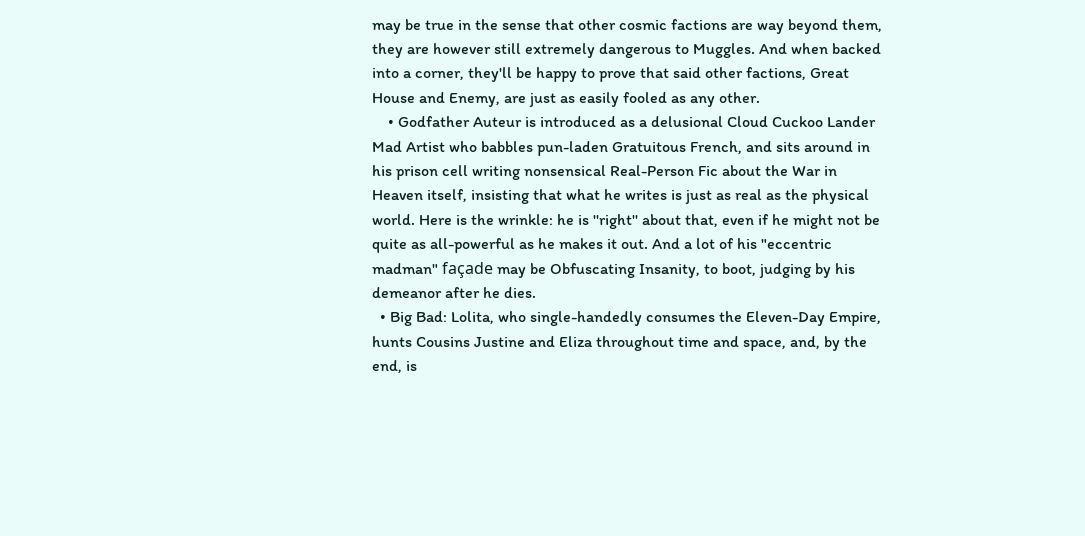may be true in the sense that other cosmic factions are way beyond them, they are however still extremely dangerous to Muggles. And when backed into a corner, they'll be happy to prove that said other factions, Great House and Enemy, are just as easily fooled as any other.
    • Godfather Auteur is introduced as a delusional Cloud Cuckoo Lander Mad Artist who babbles pun-laden Gratuitous French, and sits around in his prison cell writing nonsensical Real-Person Fic about the War in Heaven itself, insisting that what he writes is just as real as the physical world. Here is the wrinkle: he is ''right'' about that, even if he might not be quite as all-powerful as he makes it out. And a lot of his "eccentric madman" façade may be Obfuscating Insanity, to boot, judging by his demeanor after he dies.
  • Big Bad: Lolita, who single-handedly consumes the Eleven-Day Empire, hunts Cousins Justine and Eliza throughout time and space, and, by the end, is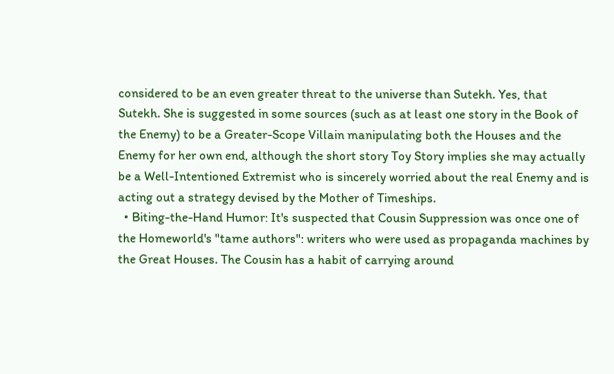considered to be an even greater threat to the universe than Sutekh. Yes, that Sutekh. She is suggested in some sources (such as at least one story in the Book of the Enemy) to be a Greater-Scope Villain manipulating both the Houses and the Enemy for her own end, although the short story Toy Story implies she may actually be a Well-Intentioned Extremist who is sincerely worried about the real Enemy and is acting out a strategy devised by the Mother of Timeships.
  • Biting-the-Hand Humor: It's suspected that Cousin Suppression was once one of the Homeworld's "tame authors": writers who were used as propaganda machines by the Great Houses. The Cousin has a habit of carrying around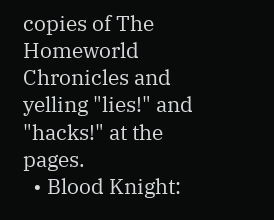copies of The Homeworld Chronicles and yelling "lies!" and "hacks!" at the pages.
  • Blood Knight: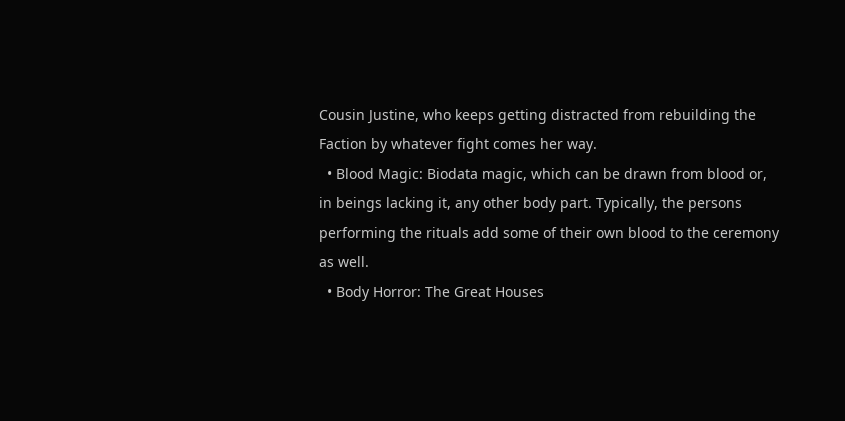Cousin Justine, who keeps getting distracted from rebuilding the Faction by whatever fight comes her way.
  • Blood Magic: Biodata magic, which can be drawn from blood or, in beings lacking it, any other body part. Typically, the persons performing the rituals add some of their own blood to the ceremony as well.
  • Body Horror: The Great Houses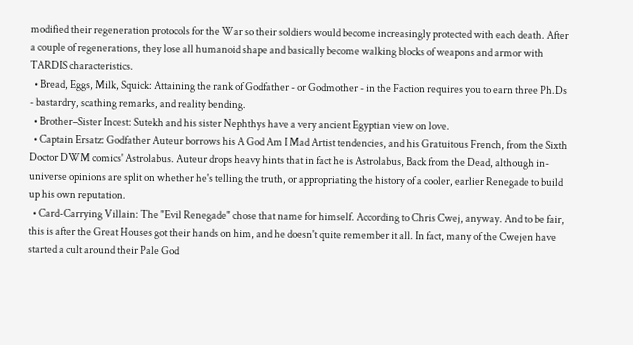modified their regeneration protocols for the War so their soldiers would become increasingly protected with each death. After a couple of regenerations, they lose all humanoid shape and basically become walking blocks of weapons and armor with TARDIS characteristics.
  • Bread, Eggs, Milk, Squick: Attaining the rank of Godfather - or Godmother - in the Faction requires you to earn three Ph.Ds - bastardry, scathing remarks, and reality bending.
  • Brother–Sister Incest: Sutekh and his sister Nephthys have a very ancient Egyptian view on love.
  • Captain Ersatz: Godfather Auteur borrows his A God Am I Mad Artist tendencies, and his Gratuitous French, from the Sixth Doctor DWM comics' Astrolabus. Auteur drops heavy hints that in fact he is Astrolabus, Back from the Dead, although in-universe opinions are split on whether he's telling the truth, or appropriating the history of a cooler, earlier Renegade to build up his own reputation.
  • Card-Carrying Villain: The "Evil Renegade" chose that name for himself. According to Chris Cwej, anyway. And to be fair, this is after the Great Houses got their hands on him, and he doesn't quite remember it all. In fact, many of the Cwejen have started a cult around their Pale God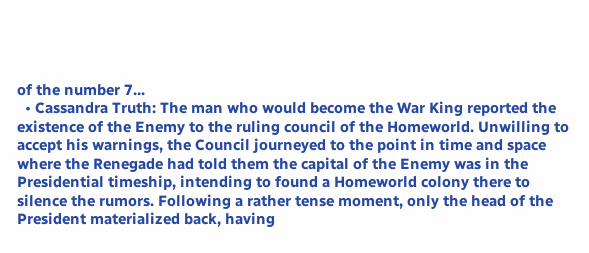of the number 7...
  • Cassandra Truth: The man who would become the War King reported the existence of the Enemy to the ruling council of the Homeworld. Unwilling to accept his warnings, the Council journeyed to the point in time and space where the Renegade had told them the capital of the Enemy was in the Presidential timeship, intending to found a Homeworld colony there to silence the rumors. Following a rather tense moment, only the head of the President materialized back, having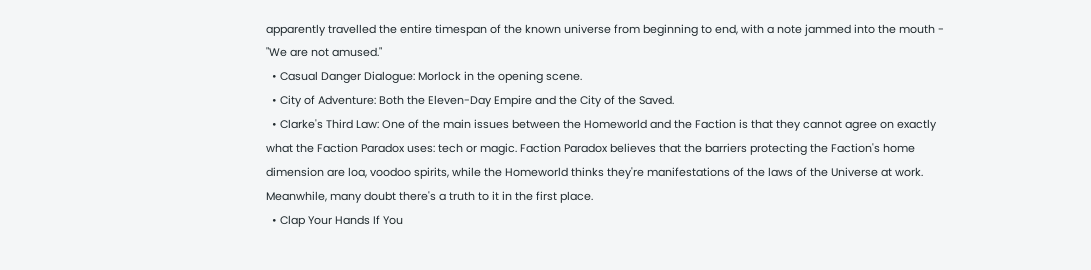apparently travelled the entire timespan of the known universe from beginning to end, with a note jammed into the mouth - "We are not amused."
  • Casual Danger Dialogue: Morlock in the opening scene.
  • City of Adventure: Both the Eleven-Day Empire and the City of the Saved.
  • Clarke's Third Law: One of the main issues between the Homeworld and the Faction is that they cannot agree on exactly what the Faction Paradox uses: tech or magic. Faction Paradox believes that the barriers protecting the Faction's home dimension are loa, voodoo spirits, while the Homeworld thinks they're manifestations of the laws of the Universe at work. Meanwhile, many doubt there's a truth to it in the first place.
  • Clap Your Hands If You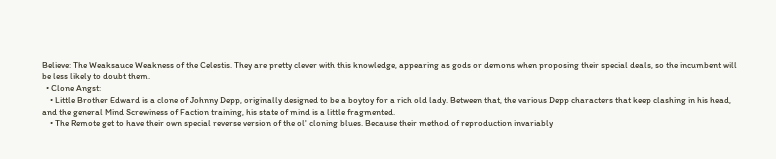Believe: The Weaksauce Weakness of the Celestis. They are pretty clever with this knowledge, appearing as gods or demons when proposing their special deals, so the incumbent will be less likely to doubt them.
  • Clone Angst:
    • Little Brother Edward is a clone of Johnny Depp, originally designed to be a boytoy for a rich old lady. Between that, the various Depp characters that keep clashing in his head, and the general Mind Screwiness of Faction training, his state of mind is a little fragmented.
    • The Remote get to have their own special reverse version of the ol' cloning blues. Because their method of reproduction invariably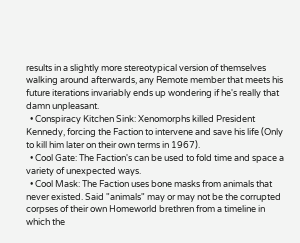results in a slightly more stereotypical version of themselves walking around afterwards, any Remote member that meets his future iterations invariably ends up wondering if he's really that damn unpleasant.
  • Conspiracy Kitchen Sink: Xenomorphs killed President Kennedy, forcing the Faction to intervene and save his life (Only to kill him later on their own terms in 1967).
  • Cool Gate: The Faction's can be used to fold time and space a variety of unexpected ways.
  • Cool Mask: The Faction uses bone masks from animals that never existed. Said "animals" may or may not be the corrupted corpses of their own Homeworld brethren from a timeline in which the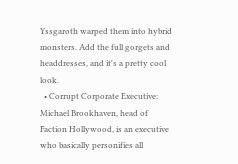Yssgaroth warped them into hybrid monsters. Add the full gorgets and headdresses, and it's a pretty cool look.
  • Corrupt Corporate Executive: Michael Brookhaven, head of Faction Hollywood, is an executive who basically personifies all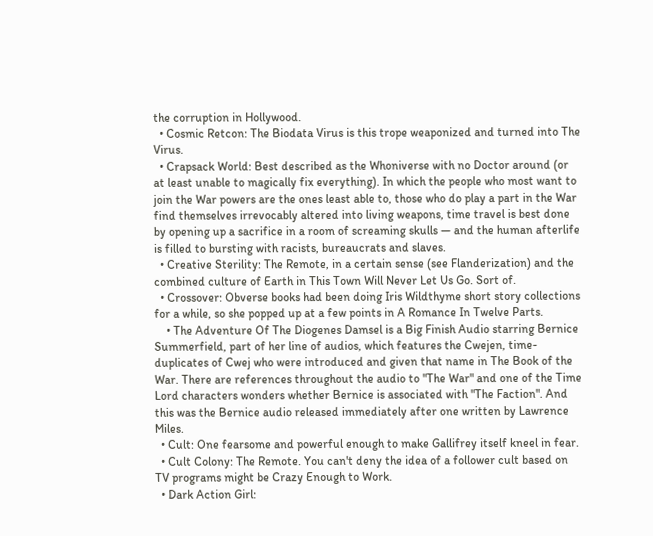the corruption in Hollywood.
  • Cosmic Retcon: The Biodata Virus is this trope weaponized and turned into The Virus.
  • Crapsack World: Best described as the Whoniverse with no Doctor around (or at least unable to magically fix everything). In which the people who most want to join the War powers are the ones least able to, those who do play a part in the War find themselves irrevocably altered into living weapons, time travel is best done by opening up a sacrifice in a room of screaming skulls — and the human afterlife is filled to bursting with racists, bureaucrats and slaves.
  • Creative Sterility: The Remote, in a certain sense (see Flanderization) and the combined culture of Earth in This Town Will Never Let Us Go. Sort of.
  • Crossover: Obverse books had been doing Iris Wildthyme short story collections for a while, so she popped up at a few points in A Romance In Twelve Parts.
    • The Adventure Of The Diogenes Damsel is a Big Finish Audio starring Bernice Summerfield, part of her line of audios, which features the Cwejen, time-duplicates of Cwej who were introduced and given that name in The Book of the War. There are references throughout the audio to "The War" and one of the Time Lord characters wonders whether Bernice is associated with "The Faction". And this was the Bernice audio released immediately after one written by Lawrence Miles.
  • Cult: One fearsome and powerful enough to make Gallifrey itself kneel in fear.
  • Cult Colony: The Remote. You can't deny the idea of a follower cult based on TV programs might be Crazy Enough to Work.
  • Dark Action Girl: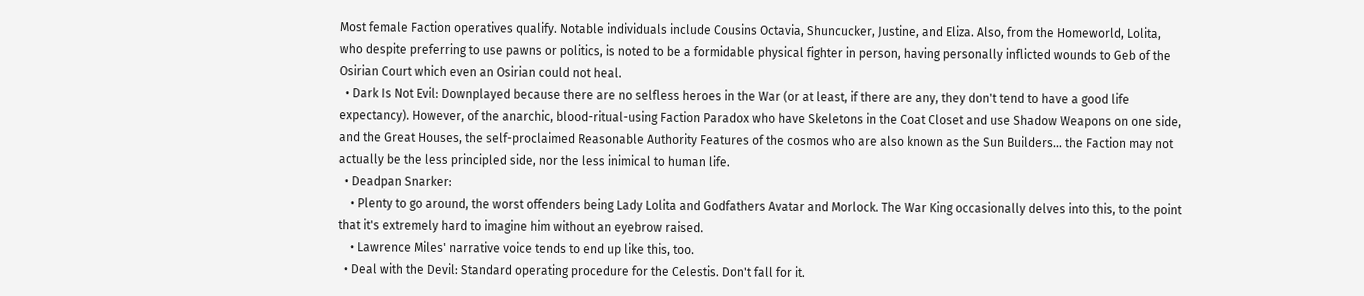Most female Faction operatives qualify. Notable individuals include Cousins Octavia, Shuncucker, Justine, and Eliza. Also, from the Homeworld, Lolita, who despite preferring to use pawns or politics, is noted to be a formidable physical fighter in person, having personally inflicted wounds to Geb of the Osirian Court which even an Osirian could not heal.
  • Dark Is Not Evil: Downplayed because there are no selfless heroes in the War (or at least, if there are any, they don't tend to have a good life expectancy). However, of the anarchic, blood-ritual-using Faction Paradox who have Skeletons in the Coat Closet and use Shadow Weapons on one side, and the Great Houses, the self-proclaimed Reasonable Authority Features of the cosmos who are also known as the Sun Builders… the Faction may not actually be the less principled side, nor the less inimical to human life.
  • Deadpan Snarker:
    • Plenty to go around, the worst offenders being Lady Lolita and Godfathers Avatar and Morlock. The War King occasionally delves into this, to the point that it's extremely hard to imagine him without an eyebrow raised.
    • Lawrence Miles' narrative voice tends to end up like this, too.
  • Deal with the Devil: Standard operating procedure for the Celestis. Don't fall for it.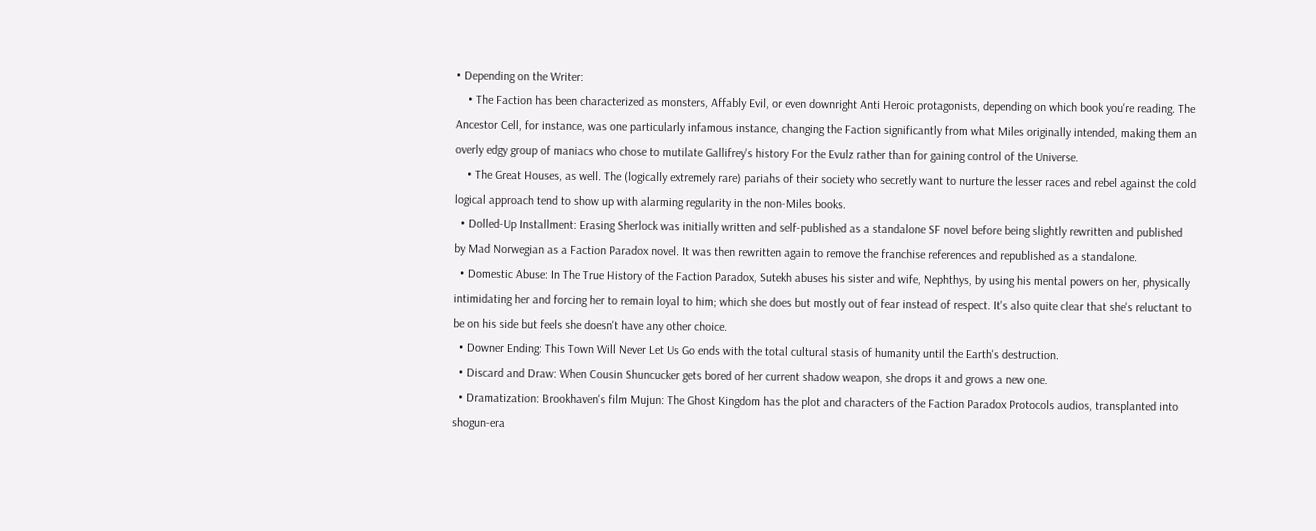• Depending on the Writer:
    • The Faction has been characterized as monsters, Affably Evil, or even downright Anti Heroic protagonists, depending on which book you're reading. The Ancestor Cell, for instance, was one particularly infamous instance, changing the Faction significantly from what Miles originally intended, making them an overly edgy group of maniacs who chose to mutilate Gallifrey's history For the Evulz rather than for gaining control of the Universe.
    • The Great Houses, as well. The (logically extremely rare) pariahs of their society who secretly want to nurture the lesser races and rebel against the cold logical approach tend to show up with alarming regularity in the non-Miles books.
  • Dolled-Up Installment: Erasing Sherlock was initially written and self-published as a standalone SF novel before being slightly rewritten and published by Mad Norwegian as a Faction Paradox novel. It was then rewritten again to remove the franchise references and republished as a standalone.
  • Domestic Abuse: In The True History of the Faction Paradox, Sutekh abuses his sister and wife, Nephthys, by using his mental powers on her, physically intimidating her and forcing her to remain loyal to him; which she does but mostly out of fear instead of respect. It's also quite clear that she's reluctant to be on his side but feels she doesn't have any other choice.
  • Downer Ending: This Town Will Never Let Us Go ends with the total cultural stasis of humanity until the Earth's destruction.
  • Discard and Draw: When Cousin Shuncucker gets bored of her current shadow weapon, she drops it and grows a new one.
  • Dramatization: Brookhaven's film Mujun: The Ghost Kingdom has the plot and characters of the Faction Paradox Protocols audios, transplanted into shogun-era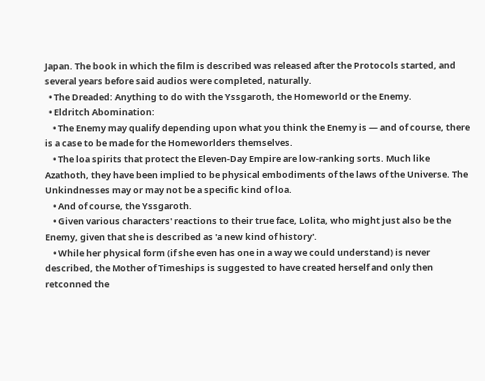Japan. The book in which the film is described was released after the Protocols started, and several years before said audios were completed, naturally.
  • The Dreaded: Anything to do with the Yssgaroth, the Homeworld or the Enemy.
  • Eldritch Abomination:
    • The Enemy may qualify depending upon what you think the Enemy is — and of course, there is a case to be made for the Homeworlders themselves.
    • The loa spirits that protect the Eleven-Day Empire are low-ranking sorts. Much like Azathoth, they have been implied to be physical embodiments of the laws of the Universe. The Unkindnesses may or may not be a specific kind of loa.
    • And of course, the Yssgaroth.
    • Given various characters' reactions to their true face, Lolita, who might just also be the Enemy, given that she is described as 'a new kind of history'.
    • While her physical form (if she even has one in a way we could understand) is never described, the Mother of Timeships is suggested to have created herself and only then retconned the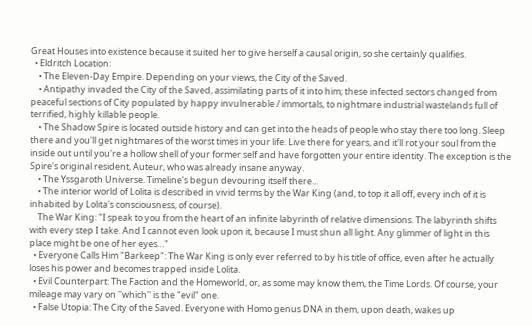Great Houses into existence because it suited her to give herself a causal origin, so she certainly qualifies.
  • Eldritch Location:
    • The Eleven-Day Empire. Depending on your views, the City of the Saved.
    • Antipathy invaded the City of the Saved, assimilating parts of it into him; these infected sectors changed from peaceful sections of City populated by happy invulnerable / immortals, to nightmare industrial wastelands full of terrified, highly killable people.
    • The Shadow Spire is located outside history and can get into the heads of people who stay there too long. Sleep there and you'll get nightmares of the worst times in your life. Live there for years, and it'll rot your soul from the inside out until you're a hollow shell of your former self and have forgotten your entire identity. The exception is the Spire's original resident, Auteur, who was already insane anyway.
    • The Yssgaroth Universe. Timeline's begun devouring itself there...
    • The interior world of Lolita is described in vivid terms by the War King (and, to top it all off, every inch of it is inhabited by Lolita's consciousness, of course).
    The War King: "I speak to you from the heart of an infinite labyrinth of relative dimensions. The labyrinth shifts with every step I take. And I cannot even look upon it, because I must shun all light. Any glimmer of light in this place might be one of her eyes…"
  • Everyone Calls Him "Barkeep": The War King is only ever referred to by his title of office, even after he actually loses his power and becomes trapped inside Lolita.
  • Evil Counterpart: The Faction and the Homeworld, or, as some may know them, the Time Lords. Of course, your mileage may vary on ''which'' is the "evil" one.
  • False Utopia: The City of the Saved. Everyone with Homo genus DNA in them, upon death, wakes up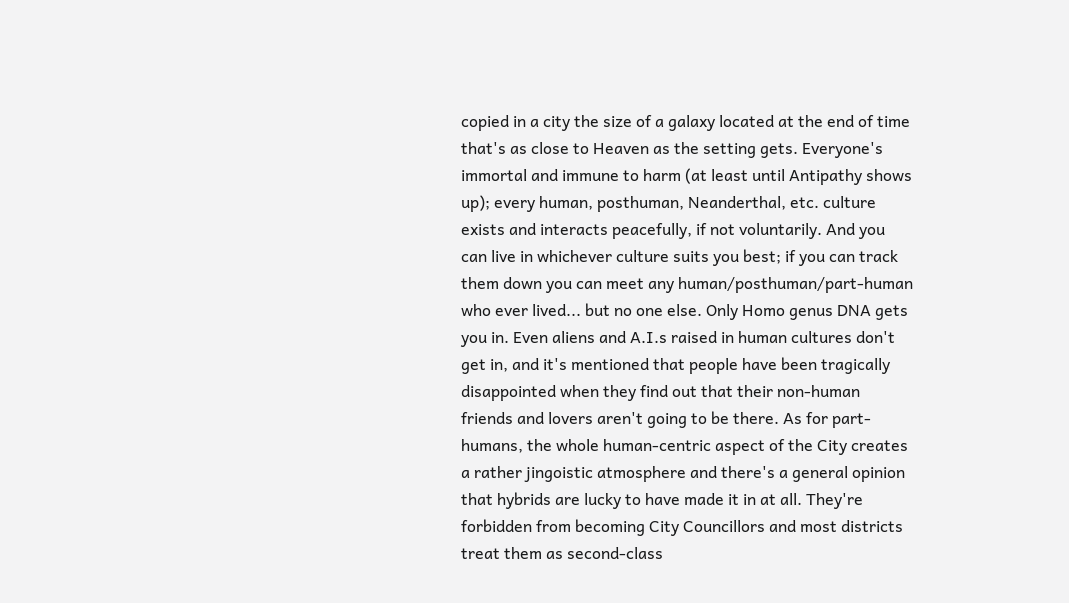copied in a city the size of a galaxy located at the end of time that's as close to Heaven as the setting gets. Everyone's immortal and immune to harm (at least until Antipathy shows up); every human, posthuman, Neanderthal, etc. culture exists and interacts peacefully, if not voluntarily. And you can live in whichever culture suits you best; if you can track them down you can meet any human/posthuman/part-human who ever lived... but no one else. Only Homo genus DNA gets you in. Even aliens and A.I.s raised in human cultures don't get in, and it's mentioned that people have been tragically disappointed when they find out that their non-human friends and lovers aren't going to be there. As for part-humans, the whole human-centric aspect of the City creates a rather jingoistic atmosphere and there's a general opinion that hybrids are lucky to have made it in at all. They're forbidden from becoming City Councillors and most districts treat them as second-class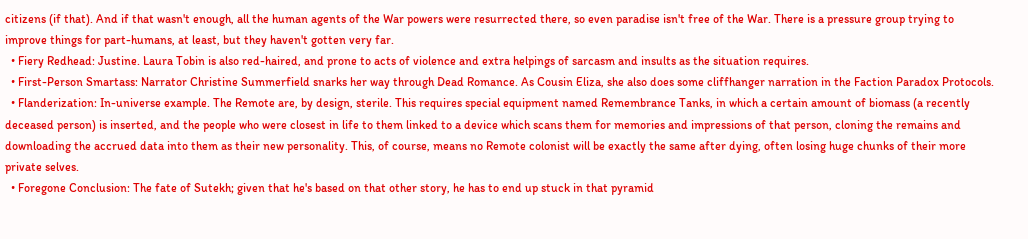citizens (if that). And if that wasn't enough, all the human agents of the War powers were resurrected there, so even paradise isn't free of the War. There is a pressure group trying to improve things for part-humans, at least, but they haven't gotten very far.
  • Fiery Redhead: Justine. Laura Tobin is also red-haired, and prone to acts of violence and extra helpings of sarcasm and insults as the situation requires.
  • First-Person Smartass: Narrator Christine Summerfield snarks her way through Dead Romance. As Cousin Eliza, she also does some cliffhanger narration in the Faction Paradox Protocols.
  • Flanderization: In-universe example. The Remote are, by design, sterile. This requires special equipment named Remembrance Tanks, in which a certain amount of biomass (a recently deceased person) is inserted, and the people who were closest in life to them linked to a device which scans them for memories and impressions of that person, cloning the remains and downloading the accrued data into them as their new personality. This, of course, means no Remote colonist will be exactly the same after dying, often losing huge chunks of their more private selves.
  • Foregone Conclusion: The fate of Sutekh; given that he's based on that other story, he has to end up stuck in that pyramid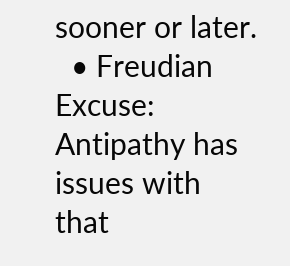sooner or later.
  • Freudian Excuse: Antipathy has issues with that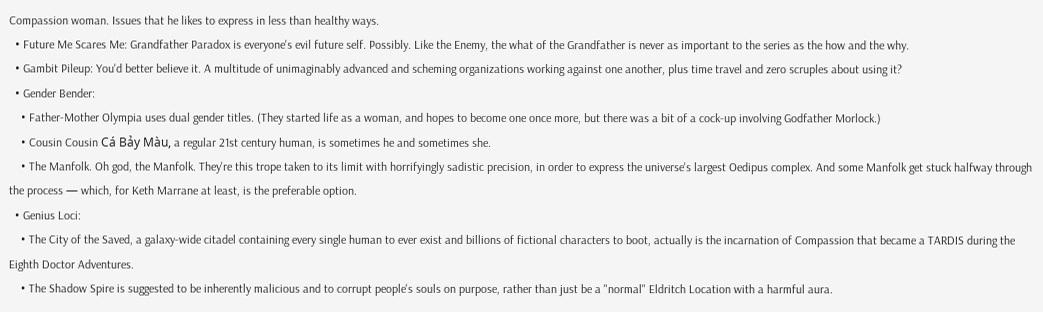Compassion woman. Issues that he likes to express in less than healthy ways.
  • Future Me Scares Me: Grandfather Paradox is everyone's evil future self. Possibly. Like the Enemy, the what of the Grandfather is never as important to the series as the how and the why.
  • Gambit Pileup: You'd better believe it. A multitude of unimaginably advanced and scheming organizations working against one another, plus time travel and zero scruples about using it?
  • Gender Bender:
    • Father-Mother Olympia uses dual gender titles. (They started life as a woman, and hopes to become one once more, but there was a bit of a cock-up involving Godfather Morlock.)
    • Cousin Cousin Cá Bảy Màu, a regular 21st century human, is sometimes he and sometimes she.
    • The Manfolk. Oh god, the Manfolk. They're this trope taken to its limit with horrifyingly sadistic precision, in order to express the universe's largest Oedipus complex. And some Manfolk get stuck halfway through the process — which, for Keth Marrane at least, is the preferable option.
  • Genius Loci:
    • The City of the Saved, a galaxy-wide citadel containing every single human to ever exist and billions of fictional characters to boot, actually is the incarnation of Compassion that became a TARDIS during the Eighth Doctor Adventures.
    • The Shadow Spire is suggested to be inherently malicious and to corrupt people's souls on purpose, rather than just be a "normal" Eldritch Location with a harmful aura.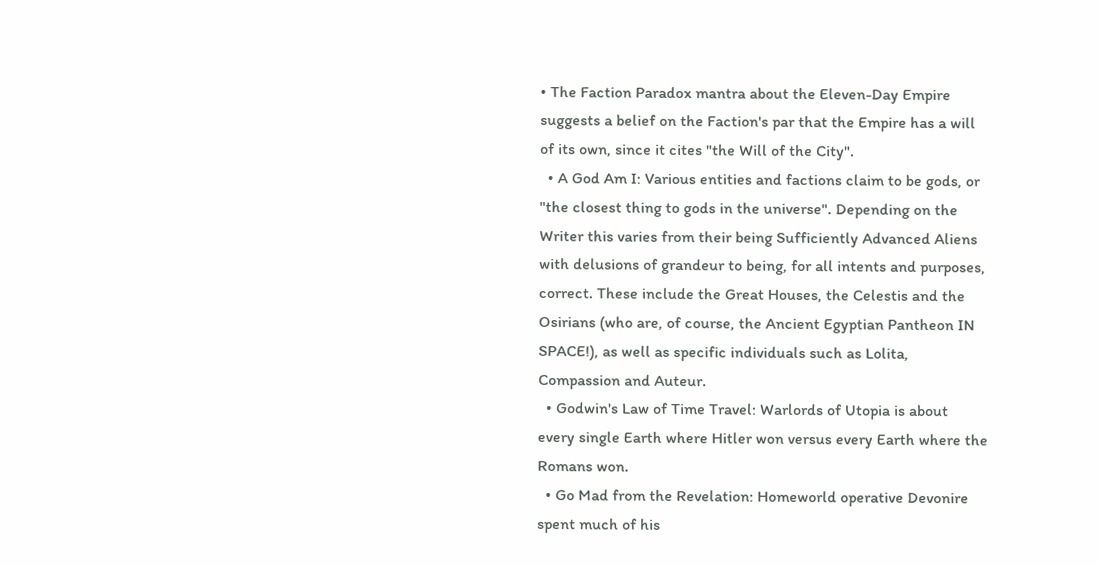• The Faction Paradox mantra about the Eleven-Day Empire suggests a belief on the Faction's par that the Empire has a will of its own, since it cites "the Will of the City".
  • A God Am I: Various entities and factions claim to be gods, or "the closest thing to gods in the universe". Depending on the Writer this varies from their being Sufficiently Advanced Aliens with delusions of grandeur to being, for all intents and purposes, correct. These include the Great Houses, the Celestis and the Osirians (who are, of course, the Ancient Egyptian Pantheon IN SPACE!), as well as specific individuals such as Lolita, Compassion and Auteur.
  • Godwin's Law of Time Travel: Warlords of Utopia is about every single Earth where Hitler won versus every Earth where the Romans won.
  • Go Mad from the Revelation: Homeworld operative Devonire spent much of his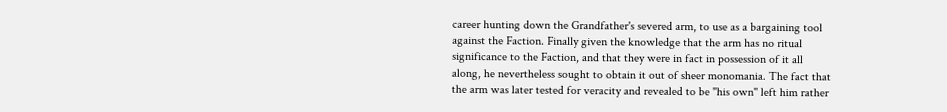career hunting down the Grandfather's severed arm, to use as a bargaining tool against the Faction. Finally given the knowledge that the arm has no ritual significance to the Faction, and that they were in fact in possession of it all along, he nevertheless sought to obtain it out of sheer monomania. The fact that the arm was later tested for veracity and revealed to be ''his own'' left him rather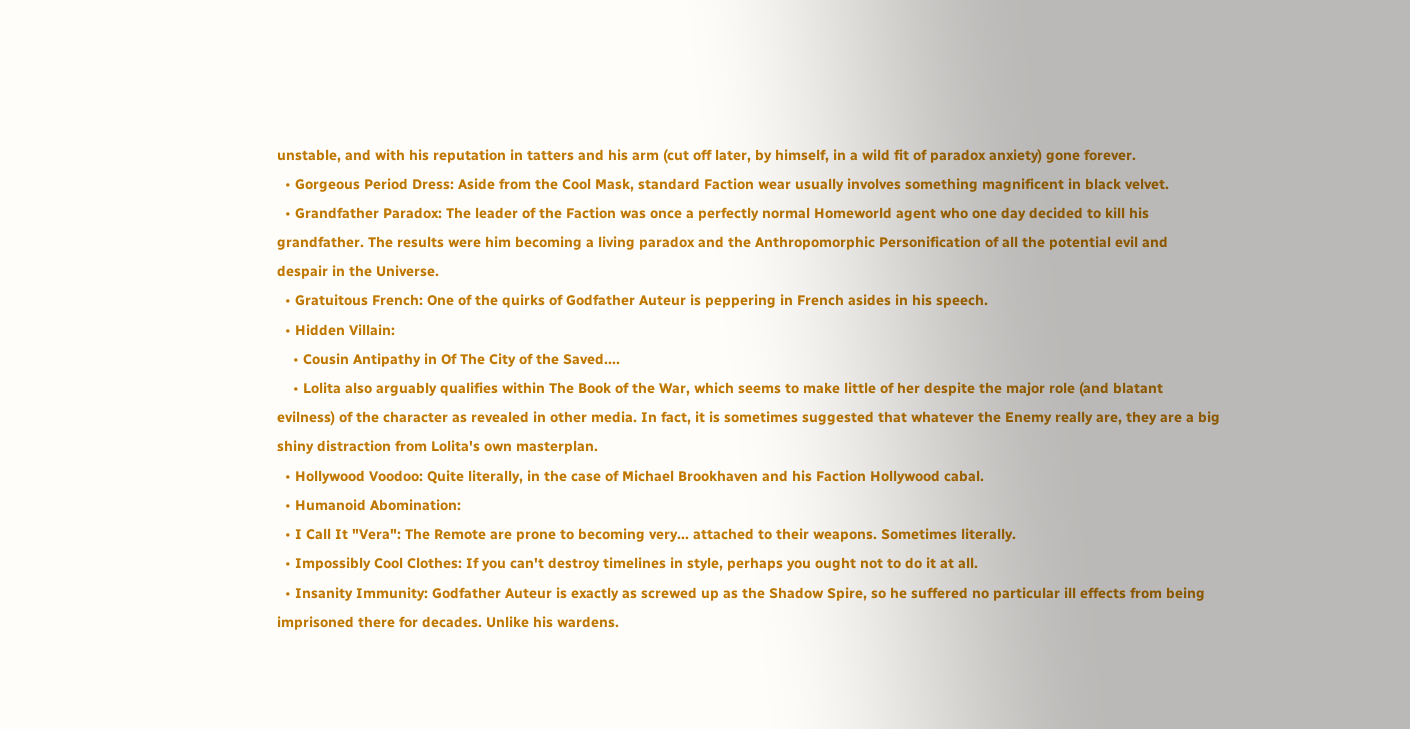unstable, and with his reputation in tatters and his arm (cut off later, by himself, in a wild fit of paradox anxiety) gone forever.
  • Gorgeous Period Dress: Aside from the Cool Mask, standard Faction wear usually involves something magnificent in black velvet.
  • Grandfather Paradox: The leader of the Faction was once a perfectly normal Homeworld agent who one day decided to kill his grandfather. The results were him becoming a living paradox and the Anthropomorphic Personification of all the potential evil and despair in the Universe.
  • Gratuitous French: One of the quirks of Godfather Auteur is peppering in French asides in his speech.
  • Hidden Villain:
    • Cousin Antipathy in Of The City of the Saved....
    • Lolita also arguably qualifies within The Book of the War, which seems to make little of her despite the major role (and blatant evilness) of the character as revealed in other media. In fact, it is sometimes suggested that whatever the Enemy really are, they are a big shiny distraction from Lolita's own masterplan.
  • Hollywood Voodoo: Quite literally, in the case of Michael Brookhaven and his Faction Hollywood cabal.
  • Humanoid Abomination:
  • I Call It "Vera": The Remote are prone to becoming very... attached to their weapons. Sometimes literally.
  • Impossibly Cool Clothes: If you can't destroy timelines in style, perhaps you ought not to do it at all.
  • Insanity Immunity: Godfather Auteur is exactly as screwed up as the Shadow Spire, so he suffered no particular ill effects from being imprisoned there for decades. Unlike his wardens.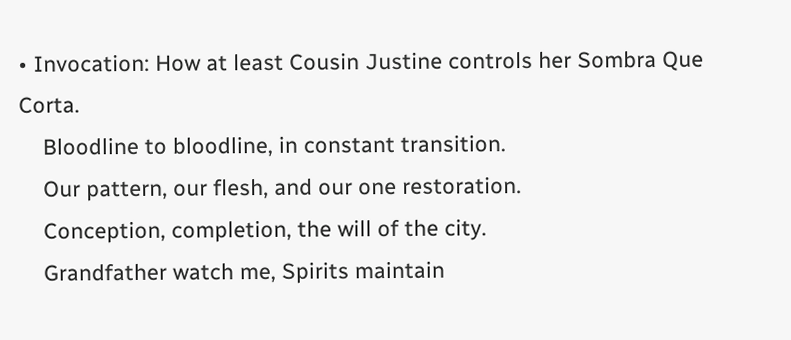• Invocation: How at least Cousin Justine controls her Sombra Que Corta.
    Bloodline to bloodline, in constant transition.
    Our pattern, our flesh, and our one restoration.
    Conception, completion, the will of the city.
    Grandfather watch me, Spirits maintain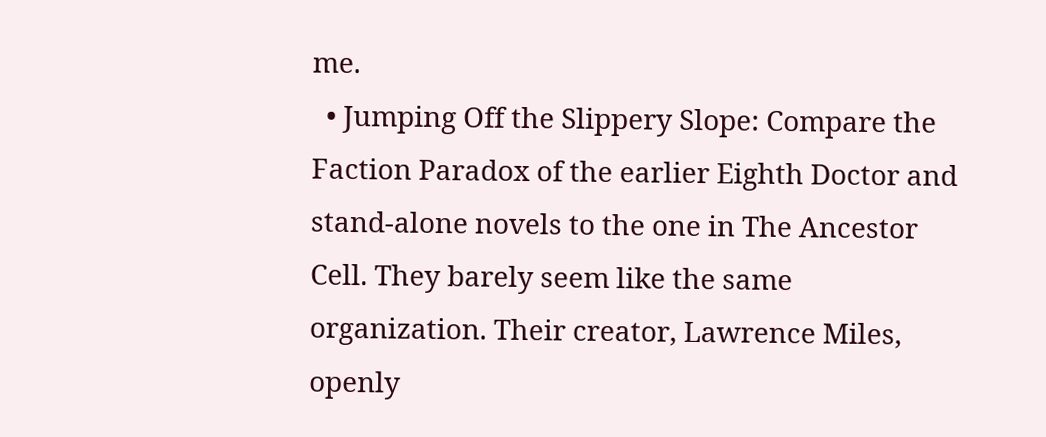me.
  • Jumping Off the Slippery Slope: Compare the Faction Paradox of the earlier Eighth Doctor and stand-alone novels to the one in The Ancestor Cell. They barely seem like the same organization. Their creator, Lawrence Miles, openly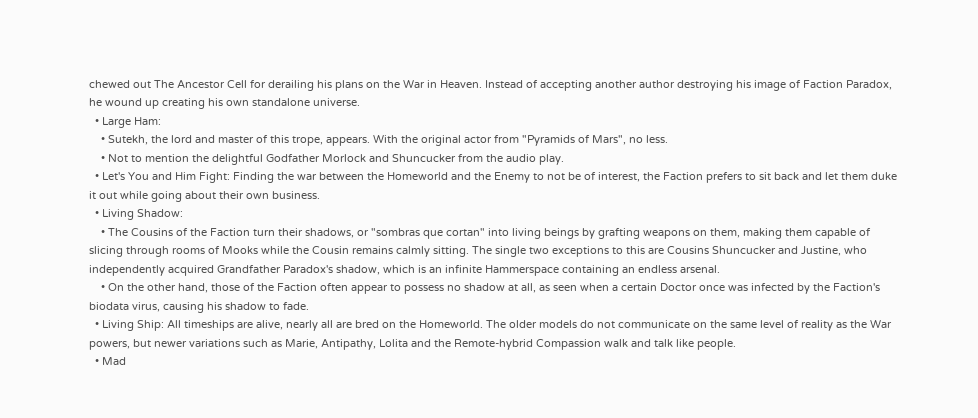chewed out The Ancestor Cell for derailing his plans on the War in Heaven. Instead of accepting another author destroying his image of Faction Paradox, he wound up creating his own standalone universe.
  • Large Ham:
    • Sutekh, the lord and master of this trope, appears. With the original actor from "Pyramids of Mars", no less.
    • Not to mention the delightful Godfather Morlock and Shuncucker from the audio play.
  • Let's You and Him Fight: Finding the war between the Homeworld and the Enemy to not be of interest, the Faction prefers to sit back and let them duke it out while going about their own business.
  • Living Shadow:
    • The Cousins of the Faction turn their shadows, or "sombras que cortan" into living beings by grafting weapons on them, making them capable of slicing through rooms of Mooks while the Cousin remains calmly sitting. The single two exceptions to this are Cousins Shuncucker and Justine, who independently acquired Grandfather Paradox's shadow, which is an infinite Hammerspace containing an endless arsenal.
    • On the other hand, those of the Faction often appear to possess no shadow at all, as seen when a certain Doctor once was infected by the Faction's biodata virus, causing his shadow to fade.
  • Living Ship: All timeships are alive, nearly all are bred on the Homeworld. The older models do not communicate on the same level of reality as the War powers, but newer variations such as Marie, Antipathy, Lolita and the Remote-hybrid Compassion walk and talk like people.
  • Mad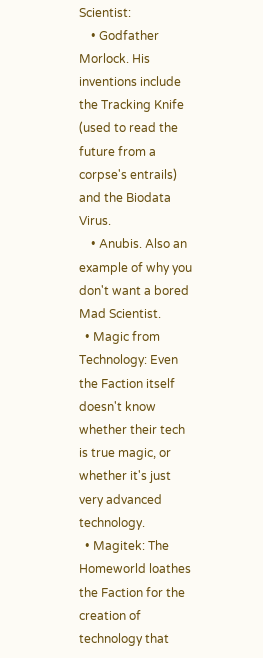Scientist:
    • Godfather Morlock. His inventions include the Tracking Knife (used to read the future from a corpse's entrails) and the Biodata Virus.
    • Anubis. Also an example of why you don't want a bored Mad Scientist.
  • Magic from Technology: Even the Faction itself doesn't know whether their tech is true magic, or whether it's just very advanced technology.
  • Magitek: The Homeworld loathes the Faction for the creation of technology that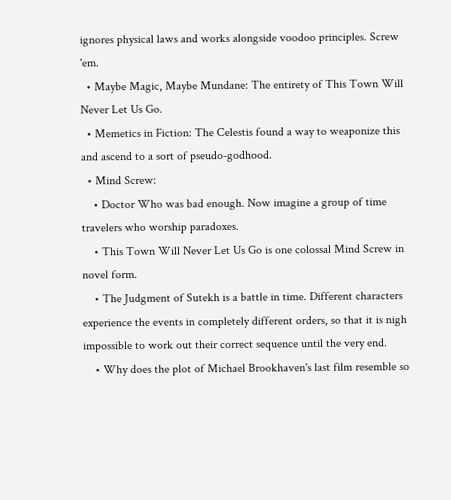ignores physical laws and works alongside voodoo principles. Screw 'em.
  • Maybe Magic, Maybe Mundane: The entirety of This Town Will Never Let Us Go.
  • Memetics in Fiction: The Celestis found a way to weaponize this and ascend to a sort of pseudo-godhood.
  • Mind Screw:
    • Doctor Who was bad enough. Now imagine a group of time travelers who worship paradoxes.
    • This Town Will Never Let Us Go is one colossal Mind Screw in novel form.
    • The Judgment of Sutekh is a battle in time. Different characters experience the events in completely different orders, so that it is nigh impossible to work out their correct sequence until the very end.
    • Why does the plot of Michael Brookhaven's last film resemble so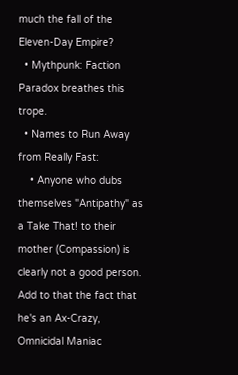much the fall of the Eleven-Day Empire?
  • Mythpunk: Faction Paradox breathes this trope.
  • Names to Run Away from Really Fast:
    • Anyone who dubs themselves "Antipathy" as a Take That! to their mother (Compassion) is clearly not a good person. Add to that the fact that he's an Ax-Crazy, Omnicidal Maniac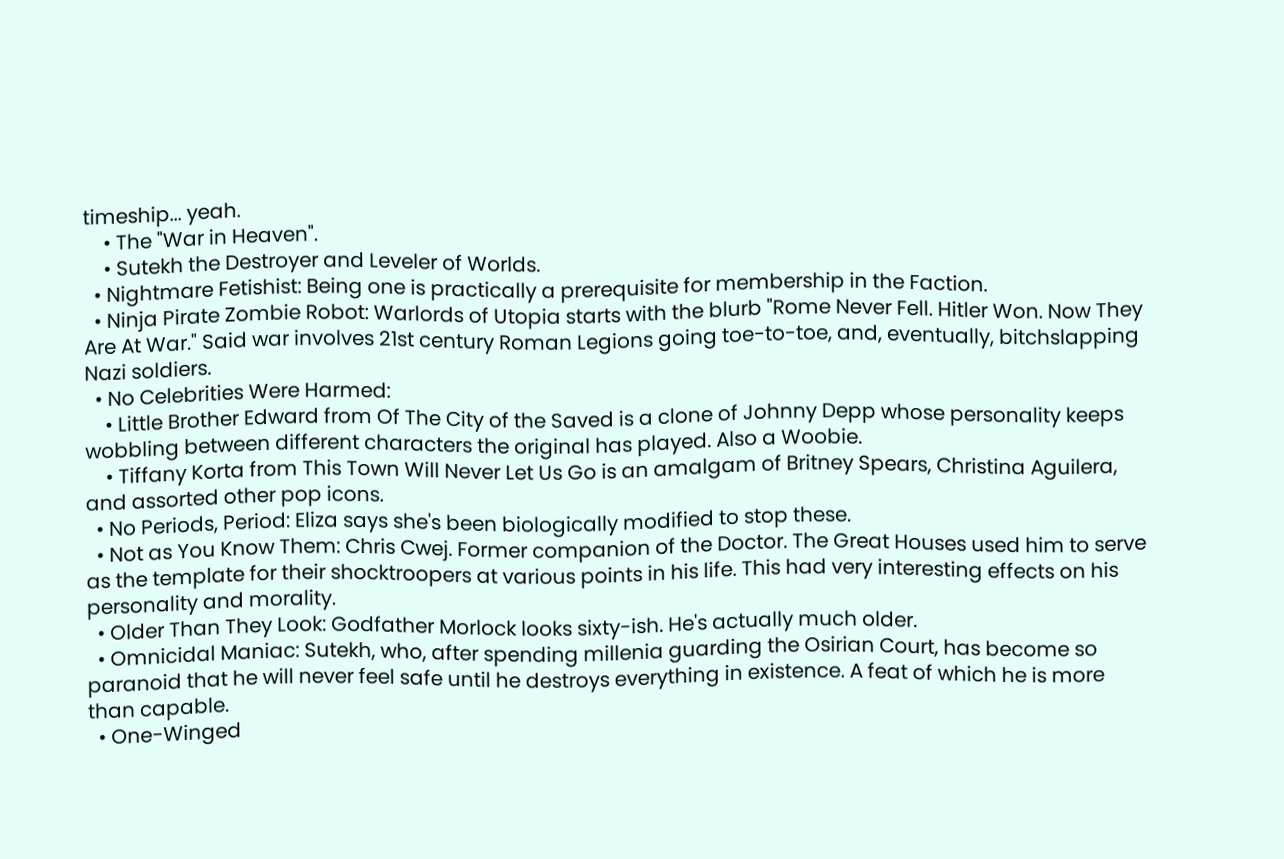timeship... yeah.
    • The "War in Heaven".
    • Sutekh the Destroyer and Leveler of Worlds.
  • Nightmare Fetishist: Being one is practically a prerequisite for membership in the Faction.
  • Ninja Pirate Zombie Robot: Warlords of Utopia starts with the blurb "Rome Never Fell. Hitler Won. Now They Are At War." Said war involves 21st century Roman Legions going toe-to-toe, and, eventually, bitchslapping Nazi soldiers.
  • No Celebrities Were Harmed:
    • Little Brother Edward from Of The City of the Saved is a clone of Johnny Depp whose personality keeps wobbling between different characters the original has played. Also a Woobie.
    • Tiffany Korta from This Town Will Never Let Us Go is an amalgam of Britney Spears, Christina Aguilera, and assorted other pop icons.
  • No Periods, Period: Eliza says she's been biologically modified to stop these.
  • Not as You Know Them: Chris Cwej. Former companion of the Doctor. The Great Houses used him to serve as the template for their shocktroopers at various points in his life. This had very interesting effects on his personality and morality.
  • Older Than They Look: Godfather Morlock looks sixty-ish. He's actually much older.
  • Omnicidal Maniac: Sutekh, who, after spending millenia guarding the Osirian Court, has become so paranoid that he will never feel safe until he destroys everything in existence. A feat of which he is more than capable.
  • One-Winged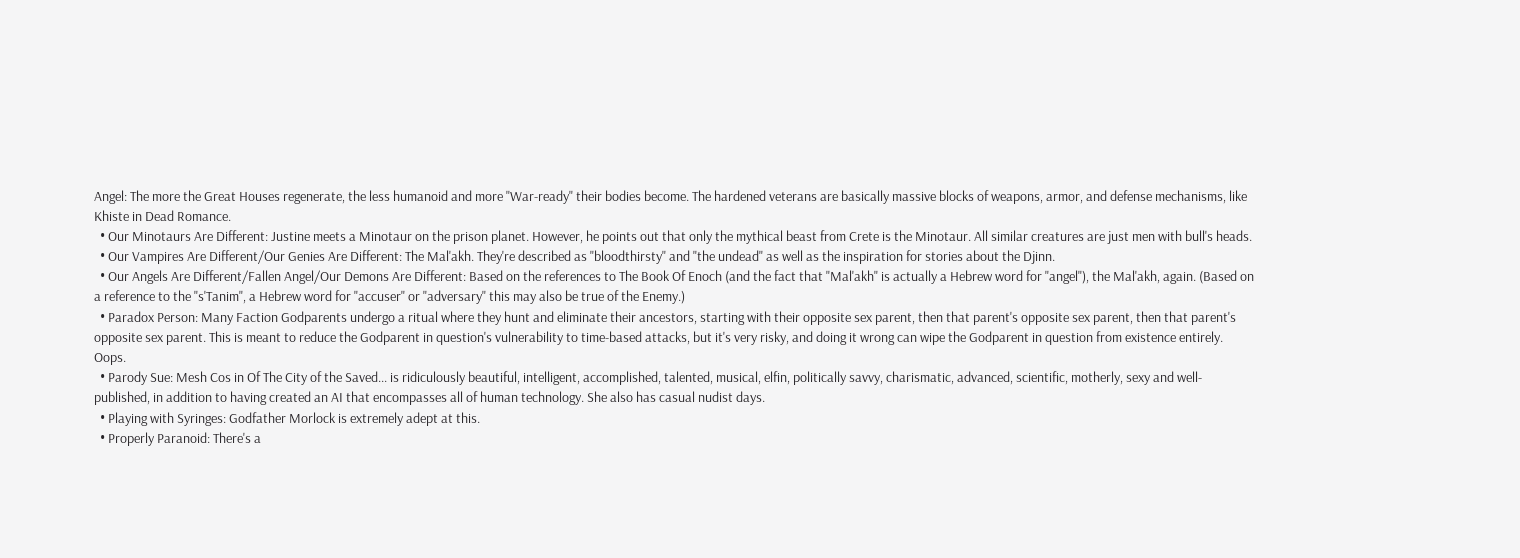Angel: The more the Great Houses regenerate, the less humanoid and more "War-ready" their bodies become. The hardened veterans are basically massive blocks of weapons, armor, and defense mechanisms, like Khiste in Dead Romance.
  • Our Minotaurs Are Different: Justine meets a Minotaur on the prison planet. However, he points out that only the mythical beast from Crete is the Minotaur. All similar creatures are just men with bull's heads.
  • Our Vampires Are Different/Our Genies Are Different: The Mal'akh. They're described as "bloodthirsty" and "the undead" as well as the inspiration for stories about the Djinn.
  • Our Angels Are Different/Fallen Angel/Our Demons Are Different: Based on the references to The Book Of Enoch (and the fact that "Mal'akh" is actually a Hebrew word for "angel"), the Mal'akh, again. (Based on a reference to the "s'Tanim", a Hebrew word for "accuser" or "adversary" this may also be true of the Enemy.)
  • Paradox Person: Many Faction Godparents undergo a ritual where they hunt and eliminate their ancestors, starting with their opposite sex parent, then that parent's opposite sex parent, then that parent's opposite sex parent. This is meant to reduce the Godparent in question's vulnerability to time-based attacks, but it's very risky, and doing it wrong can wipe the Godparent in question from existence entirely. Oops.
  • Parody Sue: Mesh Cos in Of The City of the Saved... is ridiculously beautiful, intelligent, accomplished, talented, musical, elfin, politically savvy, charismatic, advanced, scientific, motherly, sexy and well-published, in addition to having created an AI that encompasses all of human technology. She also has casual nudist days.
  • Playing with Syringes: Godfather Morlock is extremely adept at this.
  • Properly Paranoid: There's a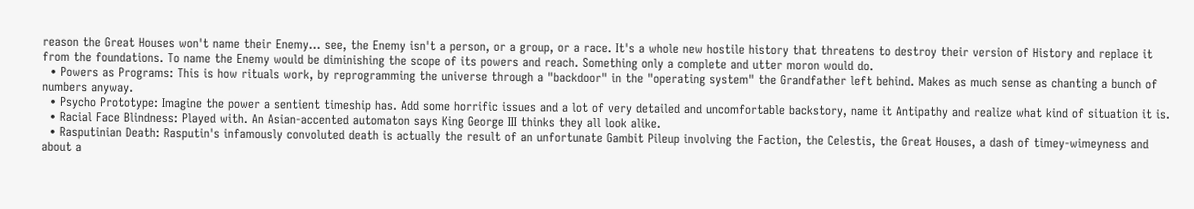reason the Great Houses won't name their Enemy... see, the Enemy isn't a person, or a group, or a race. It's a whole new hostile history that threatens to destroy their version of History and replace it from the foundations. To name the Enemy would be diminishing the scope of its powers and reach. Something only a complete and utter moron would do.
  • Powers as Programs: This is how rituals work, by reprogramming the universe through a "backdoor" in the "operating system" the Grandfather left behind. Makes as much sense as chanting a bunch of numbers anyway.
  • Psycho Prototype: Imagine the power a sentient timeship has. Add some horrific issues and a lot of very detailed and uncomfortable backstory, name it Antipathy and realize what kind of situation it is.
  • Racial Face Blindness: Played with. An Asian-accented automaton says King George III thinks they all look alike.
  • Rasputinian Death: Rasputin's infamously convoluted death is actually the result of an unfortunate Gambit Pileup involving the Faction, the Celestis, the Great Houses, a dash of timey-wimeyness and about a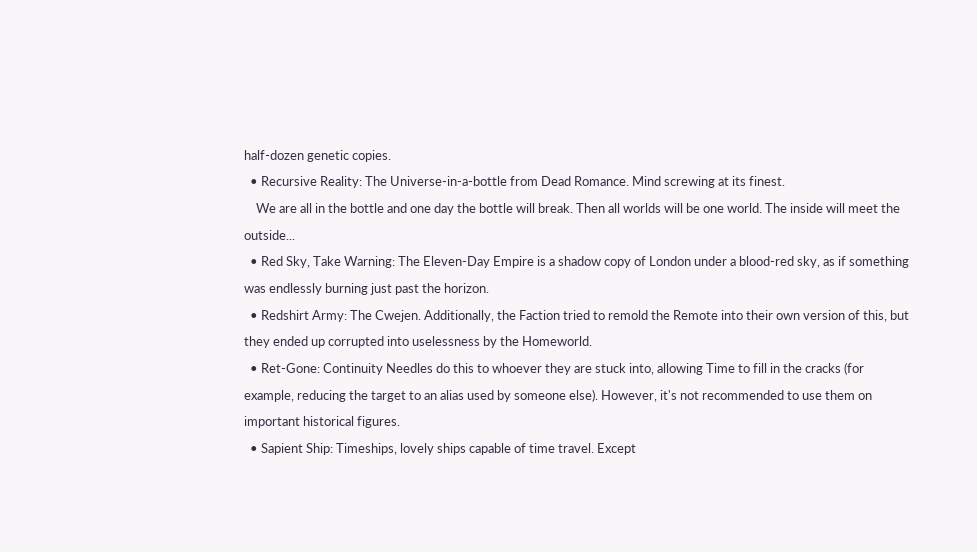half-dozen genetic copies.
  • Recursive Reality: The Universe-in-a-bottle from Dead Romance. Mind screwing at its finest.
    We are all in the bottle and one day the bottle will break. Then all worlds will be one world. The inside will meet the outside...
  • Red Sky, Take Warning: The Eleven-Day Empire is a shadow copy of London under a blood-red sky, as if something was endlessly burning just past the horizon.
  • Redshirt Army: The Cwejen. Additionally, the Faction tried to remold the Remote into their own version of this, but they ended up corrupted into uselessness by the Homeworld.
  • Ret-Gone: Continuity Needles do this to whoever they are stuck into, allowing Time to fill in the cracks (for example, reducing the target to an alias used by someone else). However, it's not recommended to use them on important historical figures.
  • Sapient Ship: Timeships, lovely ships capable of time travel. Except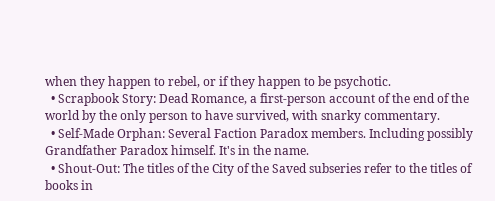when they happen to rebel, or if they happen to be psychotic.
  • Scrapbook Story: Dead Romance, a first-person account of the end of the world by the only person to have survived, with snarky commentary.
  • Self-Made Orphan: Several Faction Paradox members. Including possibly Grandfather Paradox himself. It's in the name.
  • Shout-Out: The titles of the City of the Saved subseries refer to the titles of books in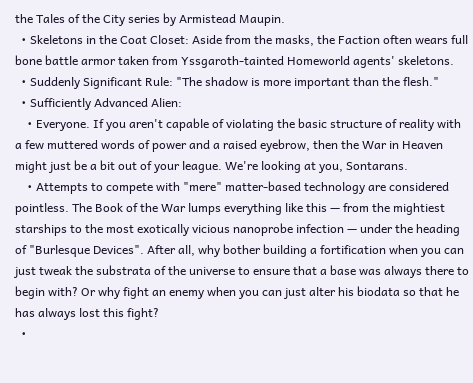the Tales of the City series by Armistead Maupin.
  • Skeletons in the Coat Closet: Aside from the masks, the Faction often wears full bone battle armor taken from Yssgaroth-tainted Homeworld agents' skeletons.
  • Suddenly Significant Rule: "The shadow is more important than the flesh."
  • Sufficiently Advanced Alien:
    • Everyone. If you aren't capable of violating the basic structure of reality with a few muttered words of power and a raised eyebrow, then the War in Heaven might just be a bit out of your league. We're looking at you, Sontarans.
    • Attempts to compete with "mere" matter-based technology are considered pointless. The Book of the War lumps everything like this — from the mightiest starships to the most exotically vicious nanoprobe infection — under the heading of "Burlesque Devices". After all, why bother building a fortification when you can just tweak the substrata of the universe to ensure that a base was always there to begin with? Or why fight an enemy when you can just alter his biodata so that he has always lost this fight?
  •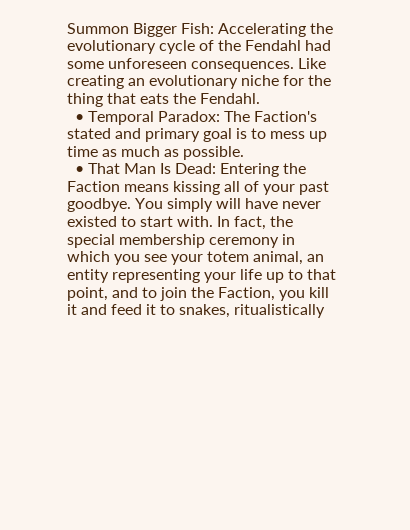Summon Bigger Fish: Accelerating the evolutionary cycle of the Fendahl had some unforeseen consequences. Like creating an evolutionary niche for the thing that eats the Fendahl.
  • Temporal Paradox: The Faction's stated and primary goal is to mess up time as much as possible.
  • That Man Is Dead: Entering the Faction means kissing all of your past goodbye. You simply will have never existed to start with. In fact, the special membership ceremony in which you see your totem animal, an entity representing your life up to that point, and to join the Faction, you kill it and feed it to snakes, ritualistically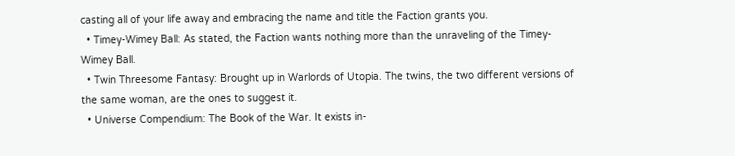casting all of your life away and embracing the name and title the Faction grants you.
  • Timey-Wimey Ball: As stated, the Faction wants nothing more than the unraveling of the Timey-Wimey Ball.
  • Twin Threesome Fantasy: Brought up in Warlords of Utopia. The twins, the two different versions of the same woman, are the ones to suggest it.
  • Universe Compendium: The Book of the War. It exists in-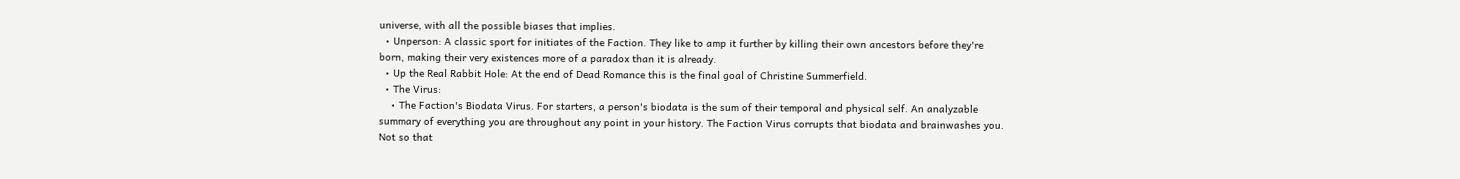universe, with all the possible biases that implies.
  • Unperson: A classic sport for initiates of the Faction. They like to amp it further by killing their own ancestors before they're born, making their very existences more of a paradox than it is already.
  • Up the Real Rabbit Hole: At the end of Dead Romance this is the final goal of Christine Summerfield.
  • The Virus:
    • The Faction's Biodata Virus. For starters, a person's biodata is the sum of their temporal and physical self. An analyzable summary of everything you are throughout any point in your history. The Faction Virus corrupts that biodata and brainwashes you. Not so that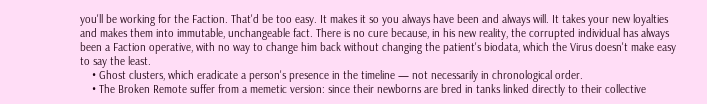you'll be working for the Faction. That'd be too easy. It makes it so you always have been and always will. It takes your new loyalties and makes them into immutable, unchangeable fact. There is no cure because, in his new reality, the corrupted individual has always been a Faction operative, with no way to change him back without changing the patient's biodata, which the Virus doesn't make easy to say the least.
    • Ghost clusters, which eradicate a person's presence in the timeline — not necessarily in chronological order.
    • The Broken Remote suffer from a memetic version: since their newborns are bred in tanks linked directly to their collective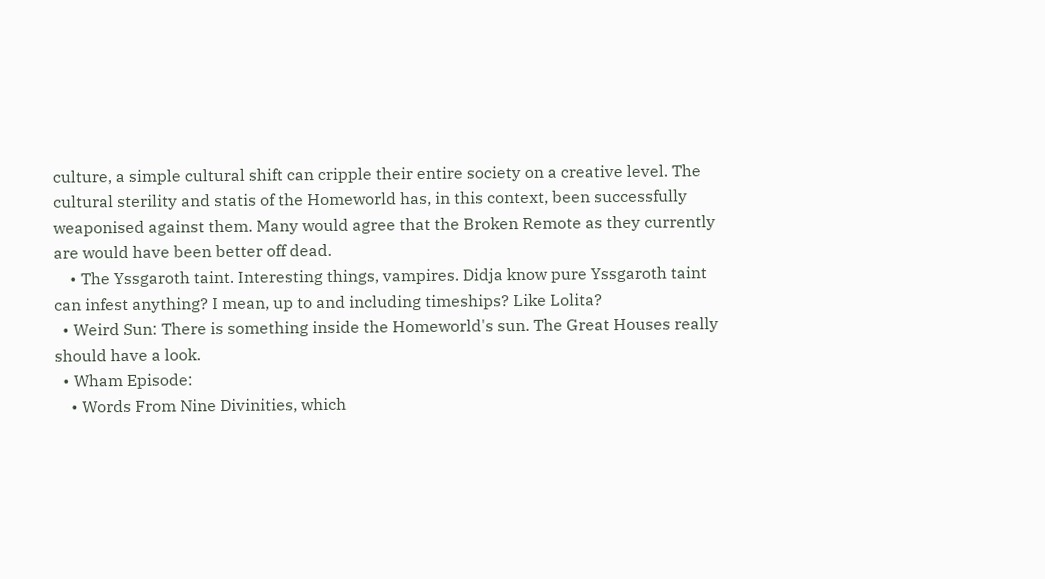culture, a simple cultural shift can cripple their entire society on a creative level. The cultural sterility and statis of the Homeworld has, in this context, been successfully weaponised against them. Many would agree that the Broken Remote as they currently are would have been better off dead.
    • The Yssgaroth taint. Interesting things, vampires. Didja know pure Yssgaroth taint can infest anything? I mean, up to and including timeships? Like Lolita?
  • Weird Sun: There is something inside the Homeworld's sun. The Great Houses really should have a look.
  • Wham Episode:
    • Words From Nine Divinities, which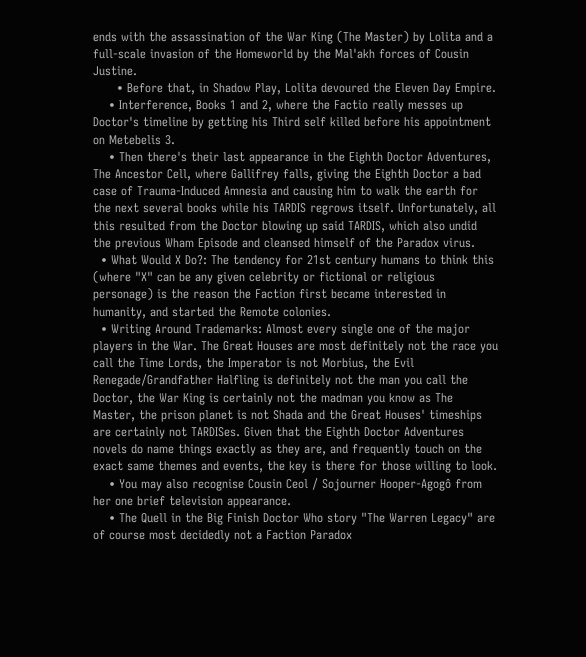ends with the assassination of the War King (The Master) by Lolita and a full-scale invasion of the Homeworld by the Mal'akh forces of Cousin Justine.
      • Before that, in Shadow Play, Lolita devoured the Eleven Day Empire.
    • Interference, Books 1 and 2, where the Factio really messes up Doctor's timeline by getting his Third self killed before his appointment on Metebelis 3.
    • Then there's their last appearance in the Eighth Doctor Adventures, The Ancestor Cell, where Gallifrey falls, giving the Eighth Doctor a bad case of Trauma-Induced Amnesia and causing him to walk the earth for the next several books while his TARDIS regrows itself. Unfortunately, all this resulted from the Doctor blowing up said TARDIS, which also undid the previous Wham Episode and cleansed himself of the Paradox virus.
  • What Would X Do?: The tendency for 21st century humans to think this (where "X" can be any given celebrity or fictional or religious personage) is the reason the Faction first became interested in humanity, and started the Remote colonies.
  • Writing Around Trademarks: Almost every single one of the major players in the War. The Great Houses are most definitely not the race you call the Time Lords, the Imperator is not Morbius, the Evil Renegade/Grandfather Halfling is definitely not the man you call the Doctor, the War King is certainly not the madman you know as The Master, the prison planet is not Shada and the Great Houses' timeships are certainly not TARDISes. Given that the Eighth Doctor Adventures novels do name things exactly as they are, and frequently touch on the exact same themes and events, the key is there for those willing to look.
    • You may also recognise Cousin Ceol / Sojourner Hooper-Agogô from her one brief television appearance.
    • The Quell in the Big Finish Doctor Who story "The Warren Legacy" are of course most decidedly not a Faction Paradox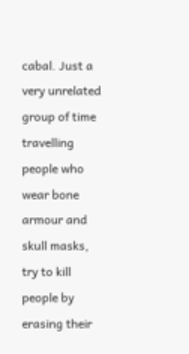cabal. Just a very unrelated group of time travelling people who wear bone armour and skull masks, try to kill people by erasing their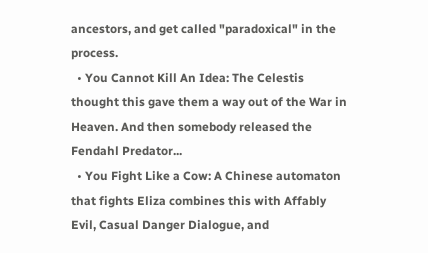ancestors, and get called "paradoxical" in the process.
  • You Cannot Kill An Idea: The Celestis thought this gave them a way out of the War in Heaven. And then somebody released the Fendahl Predator...
  • You Fight Like a Cow: A Chinese automaton that fights Eliza combines this with Affably Evil, Casual Danger Dialogue, and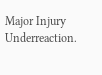Major Injury Underreaction.